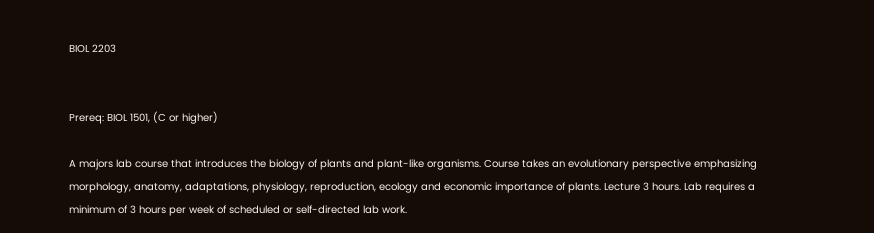BIOL 2203


Prereq: BIOL 1501, (C or higher)

A majors lab course that introduces the biology of plants and plant-like organisms. Course takes an evolutionary perspective emphasizing morphology, anatomy, adaptations, physiology, reproduction, ecology and economic importance of plants. Lecture 3 hours. Lab requires a minimum of 3 hours per week of scheduled or self-directed lab work.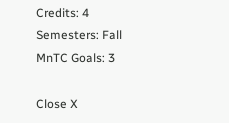Credits: 4
Semesters: Fall
MnTC Goals: 3

Close X